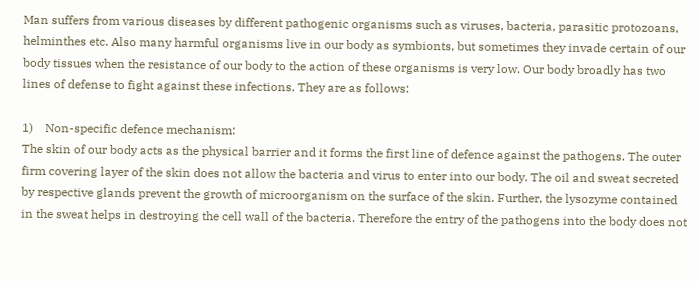Man suffers from various diseases by different pathogenic organisms such as viruses, bacteria, parasitic protozoans, helminthes etc. Also many harmful organisms live in our body as symbionts, but sometimes they invade certain of our body tissues when the resistance of our body to the action of these organisms is very low. Our body broadly has two lines of defense to fight against these infections. They are as follows:

1)    Non-specific defence mechanism:
The skin of our body acts as the physical barrier and it forms the first line of defence against the pathogens. The outer firm covering layer of the skin does not allow the bacteria and virus to enter into our body. The oil and sweat secreted by respective glands prevent the growth of microorganism on the surface of the skin. Further, the lysozyme contained in the sweat helps in destroying the cell wall of the bacteria. Therefore the entry of the pathogens into the body does not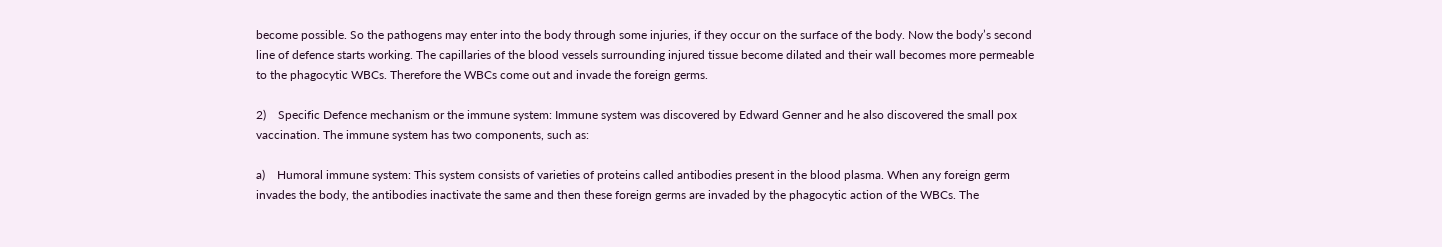become possible. So the pathogens may enter into the body through some injuries, if they occur on the surface of the body. Now the body’s second line of defence starts working. The capillaries of the blood vessels surrounding injured tissue become dilated and their wall becomes more permeable to the phagocytic WBCs. Therefore the WBCs come out and invade the foreign germs.

2)    Specific Defence mechanism or the immune system: Immune system was discovered by Edward Genner and he also discovered the small pox vaccination. The immune system has two components, such as:

a)    Humoral immune system: This system consists of varieties of proteins called antibodies present in the blood plasma. When any foreign germ invades the body, the antibodies inactivate the same and then these foreign germs are invaded by the phagocytic action of the WBCs. The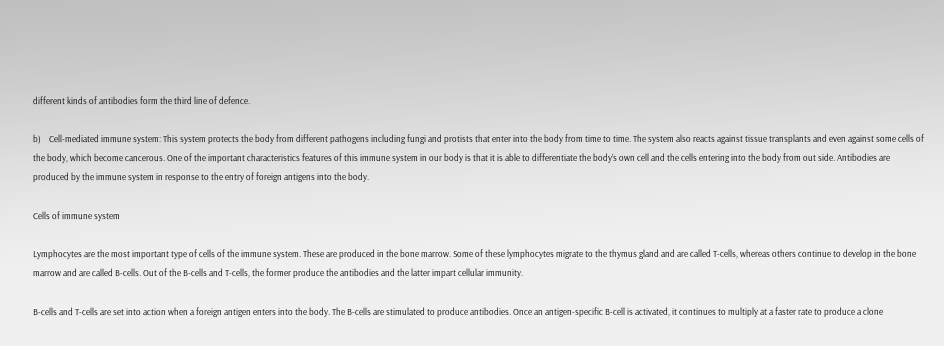different kinds of antibodies form the third line of defence.

b)    Cell-mediated immune system: This system protects the body from different pathogens including fungi and protists that enter into the body from time to time. The system also reacts against tissue transplants and even against some cells of the body, which become cancerous. One of the important characteristics features of this immune system in our body is that it is able to differentiate the body’s own cell and the cells entering into the body from out side. Antibodies are produced by the immune system in response to the entry of foreign antigens into the body.

Cells of immune system

Lymphocytes are the most important type of cells of the immune system. These are produced in the bone marrow. Some of these lymphocytes migrate to the thymus gland and are called T-cells, whereas others continue to develop in the bone marrow and are called B-cells. Out of the B-cells and T-cells, the former produce the antibodies and the latter impart cellular immunity.

B-cells and T-cells are set into action when a foreign antigen enters into the body. The B-cells are stimulated to produce antibodies. Once an antigen-specific B-cell is activated, it continues to multiply at a faster rate to produce a clone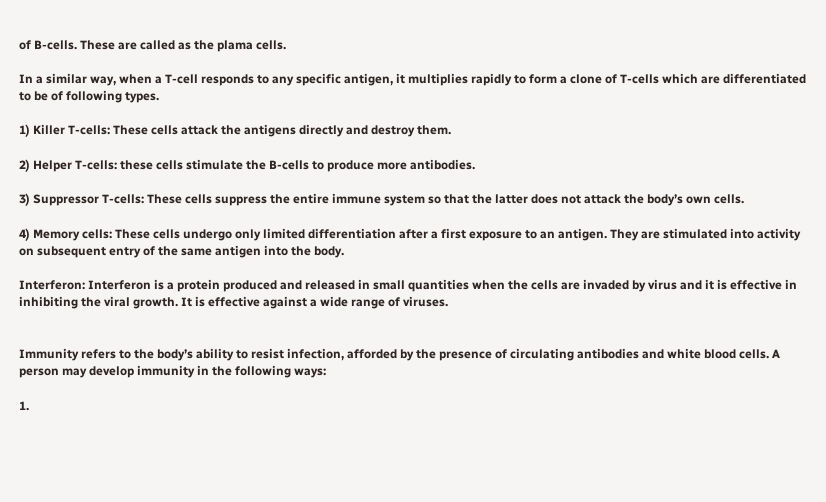of B-cells. These are called as the plama cells.

In a similar way, when a T-cell responds to any specific antigen, it multiplies rapidly to form a clone of T-cells which are differentiated to be of following types.

1) Killer T-cells: These cells attack the antigens directly and destroy them.

2) Helper T-cells: these cells stimulate the B-cells to produce more antibodies.

3) Suppressor T-cells: These cells suppress the entire immune system so that the latter does not attack the body’s own cells.

4) Memory cells: These cells undergo only limited differentiation after a first exposure to an antigen. They are stimulated into activity on subsequent entry of the same antigen into the body.

Interferon: Interferon is a protein produced and released in small quantities when the cells are invaded by virus and it is effective in inhibiting the viral growth. It is effective against a wide range of viruses.


Immunity refers to the body’s ability to resist infection, afforded by the presence of circulating antibodies and white blood cells. A person may develop immunity in the following ways:

1.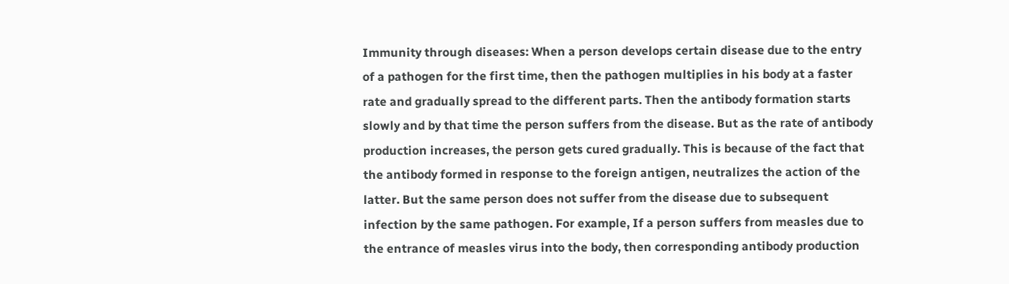Immunity through diseases: When a person develops certain disease due to the entry of a pathogen for the first time, then the pathogen multiplies in his body at a faster rate and gradually spread to the different parts. Then the antibody formation starts slowly and by that time the person suffers from the disease. But as the rate of antibody production increases, the person gets cured gradually. This is because of the fact that the antibody formed in response to the foreign antigen, neutralizes the action of the latter. But the same person does not suffer from the disease due to subsequent infection by the same pathogen. For example, If a person suffers from measles due to the entrance of measles virus into the body, then corresponding antibody production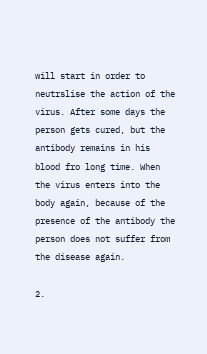will start in order to neutrslise the action of the virus. After some days the person gets cured, but the antibody remains in his blood fro long time. When the virus enters into the body again, because of the presence of the antibody the person does not suffer from the disease again.

2.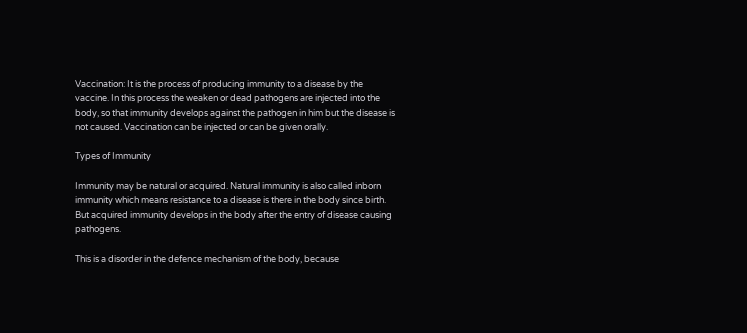Vaccination: It is the process of producing immunity to a disease by the vaccine. In this process the weaken or dead pathogens are injected into the body, so that immunity develops against the pathogen in him but the disease is not caused. Vaccination can be injected or can be given orally.

Types of Immunity

Immunity may be natural or acquired. Natural immunity is also called inborn immunity which means resistance to a disease is there in the body since birth. But acquired immunity develops in the body after the entry of disease causing pathogens.

This is a disorder in the defence mechanism of the body, because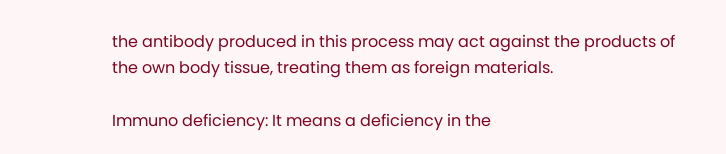the antibody produced in this process may act against the products of the own body tissue, treating them as foreign materials.

Immuno deficiency: It means a deficiency in the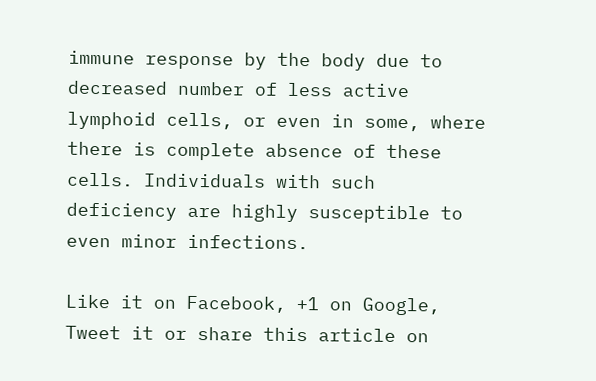immune response by the body due to decreased number of less active lymphoid cells, or even in some, where there is complete absence of these cells. Individuals with such deficiency are highly susceptible to even minor infections.

Like it on Facebook, +1 on Google, Tweet it or share this article on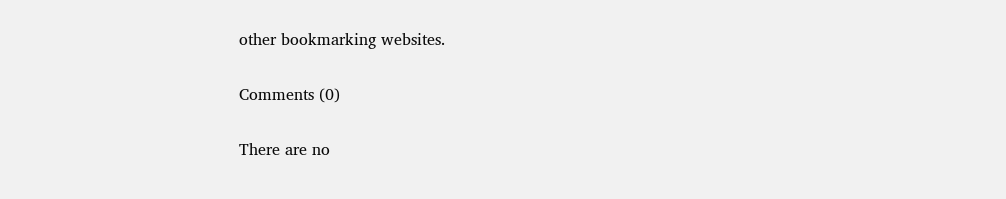other bookmarking websites.

Comments (0)

There are no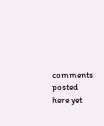comments posted here yet